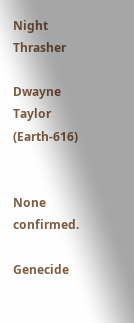Night Thrasher

Dwayne Taylor (Earth-616)


None confirmed.

Genecide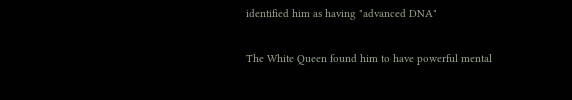identified him as having "advanced DNA"

The White Queen found him to have powerful mental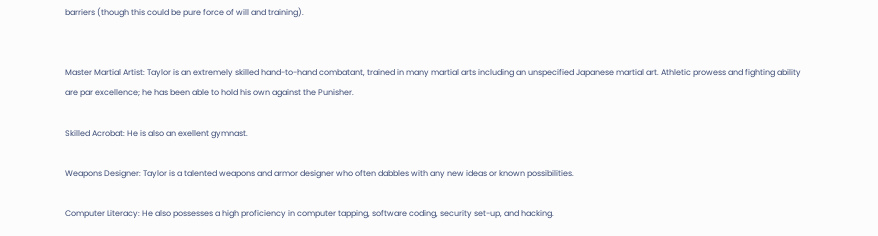barriers (though this could be pure force of will and training).


Master Martial Artist: Taylor is an extremely skilled hand-to-hand combatant, trained in many martial arts including an unspecified Japanese martial art. Athletic prowess and fighting ability are par excellence; he has been able to hold his own against the Punisher.

Skilled Acrobat: He is also an exellent gymnast.

Weapons Designer: Taylor is a talented weapons and armor designer who often dabbles with any new ideas or known possibilities.

Computer Literacy: He also possesses a high proficiency in computer tapping, software coding, security set-up, and hacking.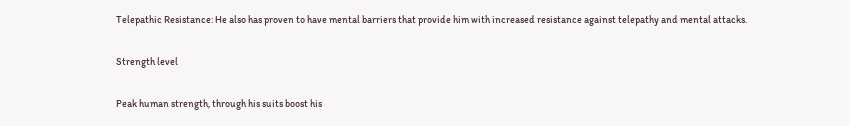Telepathic Resistance: He also has proven to have mental barriers that provide him with increased resistance against telepathy and mental attacks.

Strength level

Peak human strength, through his suits boost his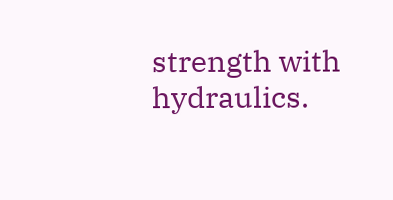strength with hydraulics.